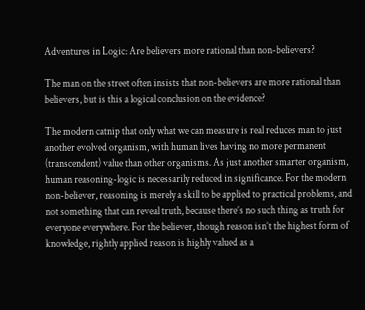Adventures in Logic: Are believers more rational than non-believers?

The man on the street often insists that non-believers are more rational than believers, but is this a logical conclusion on the evidence?

The modern catnip that only what we can measure is real reduces man to just another evolved organism, with human lives having no more permanent (transcendent) value than other organisms. As just another smarter organism, human reasoning-logic is necessarily reduced in significance. For the modern non-believer, reasoning is merely a skill to be applied to practical problems, and not something that can reveal truth, because there’s no such thing as truth for everyone everywhere. For the believer, though reason isn’t the highest form of knowledge, rightly applied reason is highly valued as a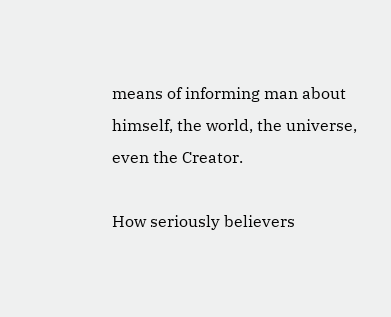means of informing man about himself, the world, the universe, even the Creator.

How seriously believers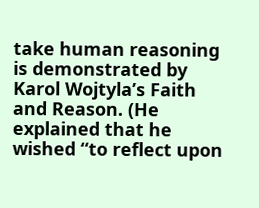take human reasoning is demonstrated by Karol Wojtyla’s Faith and Reason. (He explained that he wished “to reflect upon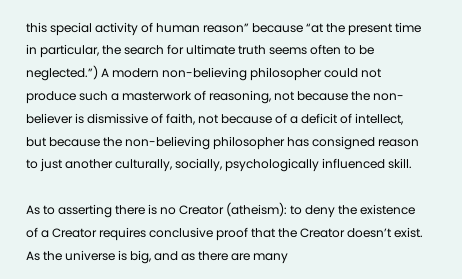this special activity of human reason” because “at the present time in particular, the search for ultimate truth seems often to be neglected.”) A modern non-believing philosopher could not produce such a masterwork of reasoning, not because the non-believer is dismissive of faith, not because of a deficit of intellect, but because the non-believing philosopher has consigned reason to just another culturally, socially, psychologically influenced skill.

As to asserting there is no Creator (atheism): to deny the existence of a Creator requires conclusive proof that the Creator doesn’t exist. As the universe is big, and as there are many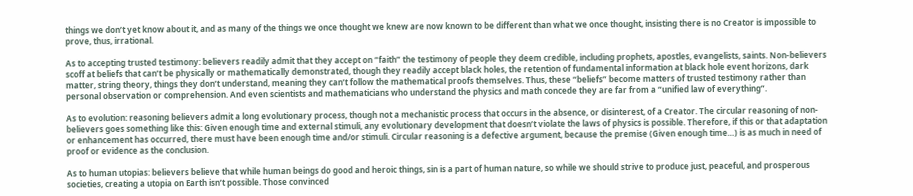things we don’t yet know about it, and as many of the things we once thought we knew are now known to be different than what we once thought, insisting there is no Creator is impossible to prove, thus, irrational.

As to accepting trusted testimony: believers readily admit that they accept on “faith” the testimony of people they deem credible, including prophets, apostles, evangelists, saints. Non-believers scoff at beliefs that can’t be physically or mathematically demonstrated, though they readily accept black holes, the retention of fundamental information at black hole event horizons, dark matter, string theory, things they don’t understand, meaning they can’t follow the mathematical proofs themselves. Thus, these “beliefs” become matters of trusted testimony rather than personal observation or comprehension. And even scientists and mathematicians who understand the physics and math concede they are far from a “unified law of everything”.

As to evolution: reasoning believers admit a long evolutionary process, though not a mechanistic process that occurs in the absence, or disinterest, of a Creator. The circular reasoning of non-believers goes something like this: Given enough time and external stimuli, any evolutionary development that doesn’t violate the laws of physics is possible. Therefore, if this or that adaptation or enhancement has occurred, there must have been enough time and/or stimuli. Circular reasoning is a defective argument, because the premise (Given enough time…) is as much in need of proof or evidence as the conclusion.

As to human utopias: believers believe that while human beings do good and heroic things, sin is a part of human nature, so while we should strive to produce just, peaceful, and prosperous societies, creating a utopia on Earth isn’t possible. Those convinced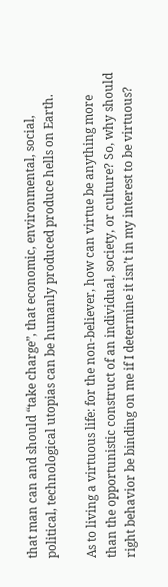that man can and should “take charge”, that economic, environmental, social, political, technological utopias can be humanly produced produce hells on Earth.

As to living a virtuous life: for the non-believer, how can virtue be anything more than the opportunistic construct of an individual, society, or culture? So, why should right behavior be binding on me if I determine it isn’t in my interest to be virtuous?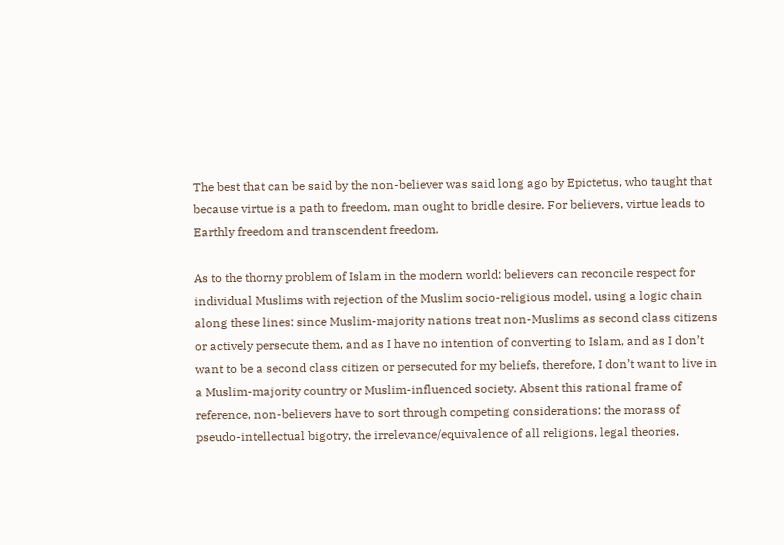The best that can be said by the non-believer was said long ago by Epictetus, who taught that because virtue is a path to freedom, man ought to bridle desire. For believers, virtue leads to Earthly freedom and transcendent freedom.

As to the thorny problem of Islam in the modern world: believers can reconcile respect for individual Muslims with rejection of the Muslim socio-religious model, using a logic chain along these lines: since Muslim-majority nations treat non-Muslims as second class citizens or actively persecute them, and as I have no intention of converting to Islam, and as I don’t want to be a second class citizen or persecuted for my beliefs, therefore, I don’t want to live in a Muslim-majority country or Muslim-influenced society. Absent this rational frame of reference, non-believers have to sort through competing considerations: the morass of pseudo-intellectual bigotry, the irrelevance/equivalence of all religions, legal theories,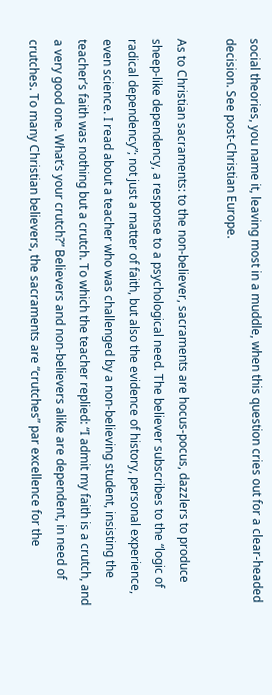social theories, you name it, leaving most in a muddle, when this question cries out for a clear-headed decision. See post-Christian Europe.

As to Christian sacraments: to the non-believer, sacraments are hocus-pocus, dazzlers to produce sheep-like dependency, a response to a psychological need. The believer subscribes to the “logic of radical dependency”; not just a matter of faith, but also the evidence of history, personal experience, even science. I read about a teacher who was challenged by a non-believing student, insisting the teacher’s faith was nothing but a crutch. To which the teacher replied: “I admit my faith is a crutch, and a very good one. What’s your crutch?” Believers and non-believers alike are dependent, in need of crutches. To many Christian believers, the sacraments are “crutches” par excellence for the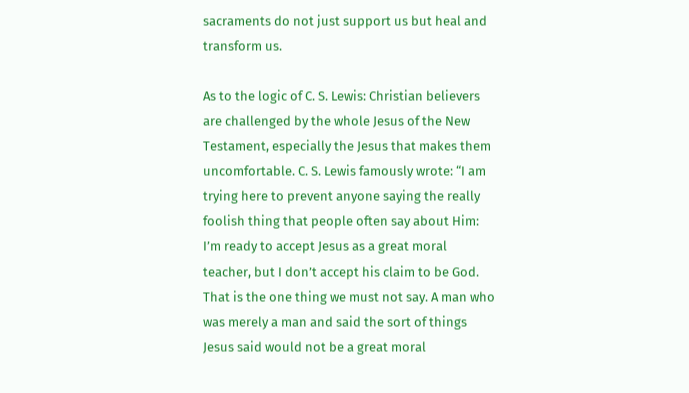sacraments do not just support us but heal and transform us.

As to the logic of C. S. Lewis: Christian believers are challenged by the whole Jesus of the New Testament, especially the Jesus that makes them uncomfortable. C. S. Lewis famously wrote: “I am trying here to prevent anyone saying the really foolish thing that people often say about Him: I’m ready to accept Jesus as a great moral teacher, but I don’t accept his claim to be God. That is the one thing we must not say. A man who was merely a man and said the sort of things Jesus said would not be a great moral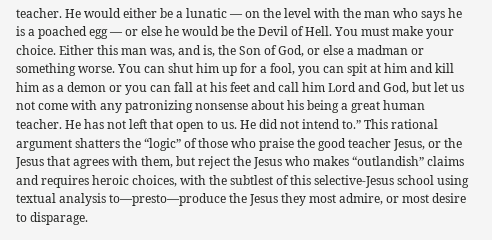teacher. He would either be a lunatic — on the level with the man who says he is a poached egg — or else he would be the Devil of Hell. You must make your choice. Either this man was, and is, the Son of God, or else a madman or something worse. You can shut him up for a fool, you can spit at him and kill him as a demon or you can fall at his feet and call him Lord and God, but let us not come with any patronizing nonsense about his being a great human teacher. He has not left that open to us. He did not intend to.” This rational argument shatters the “logic” of those who praise the good teacher Jesus, or the Jesus that agrees with them, but reject the Jesus who makes “outlandish” claims and requires heroic choices, with the subtlest of this selective-Jesus school using textual analysis to—presto—produce the Jesus they most admire, or most desire to disparage.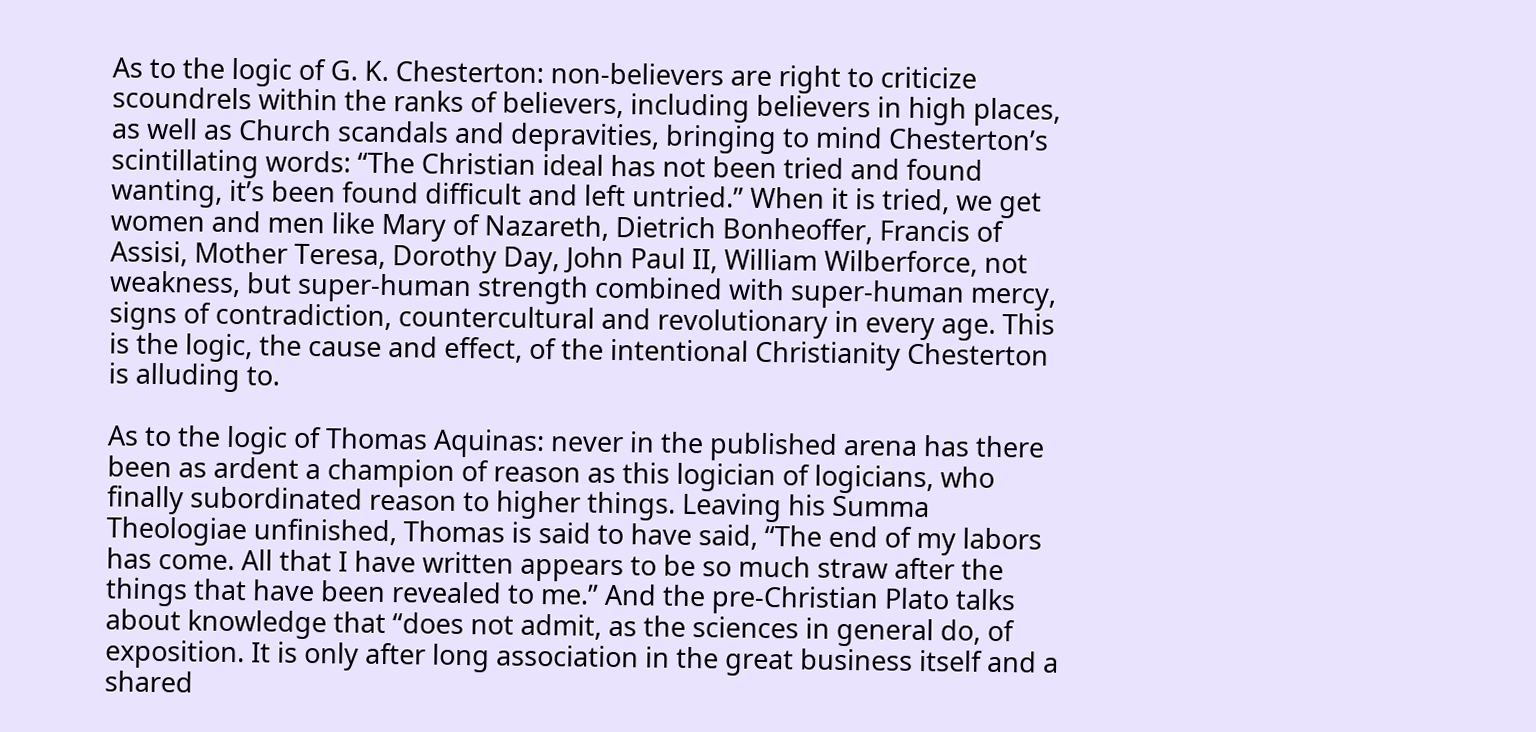As to the logic of G. K. Chesterton: non-believers are right to criticize scoundrels within the ranks of believers, including believers in high places, as well as Church scandals and depravities, bringing to mind Chesterton’s scintillating words: “The Christian ideal has not been tried and found wanting, it’s been found difficult and left untried.” When it is tried, we get women and men like Mary of Nazareth, Dietrich Bonheoffer, Francis of Assisi, Mother Teresa, Dorothy Day, John Paul II, William Wilberforce, not weakness, but super-human strength combined with super-human mercy, signs of contradiction, countercultural and revolutionary in every age. This is the logic, the cause and effect, of the intentional Christianity Chesterton is alluding to.

As to the logic of Thomas Aquinas: never in the published arena has there been as ardent a champion of reason as this logician of logicians, who finally subordinated reason to higher things. Leaving his Summa Theologiae unfinished, Thomas is said to have said, “The end of my labors has come. All that I have written appears to be so much straw after the things that have been revealed to me.” And the pre-Christian Plato talks about knowledge that “does not admit, as the sciences in general do, of exposition. It is only after long association in the great business itself and a shared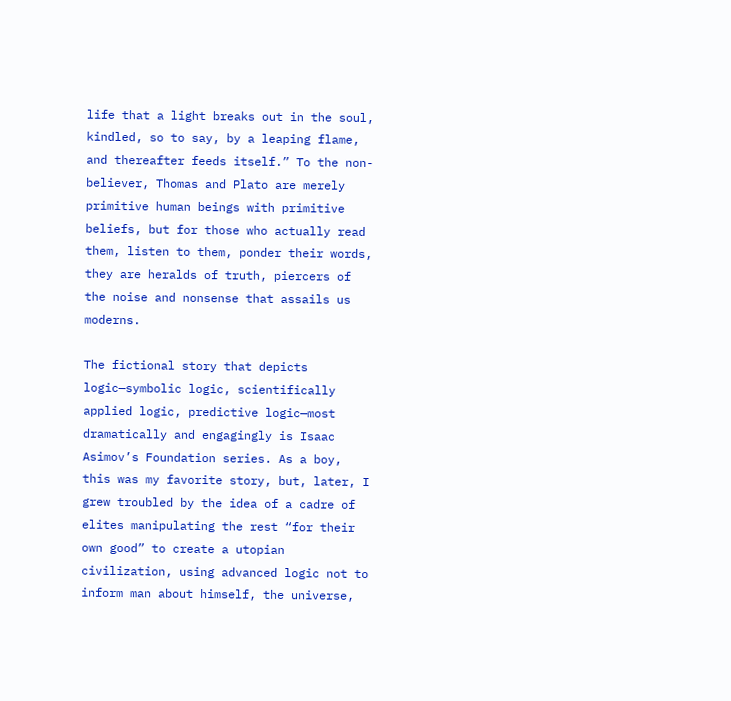life that a light breaks out in the soul, kindled, so to say, by a leaping flame, and thereafter feeds itself.” To the non-believer, Thomas and Plato are merely primitive human beings with primitive beliefs, but for those who actually read them, listen to them, ponder their words, they are heralds of truth, piercers of the noise and nonsense that assails us moderns.

The fictional story that depicts logic—symbolic logic, scientifically applied logic, predictive logic—most dramatically and engagingly is Isaac Asimov’s Foundation series. As a boy, this was my favorite story, but, later, I grew troubled by the idea of a cadre of elites manipulating the rest “for their own good” to create a utopian civilization, using advanced logic not to inform man about himself, the universe,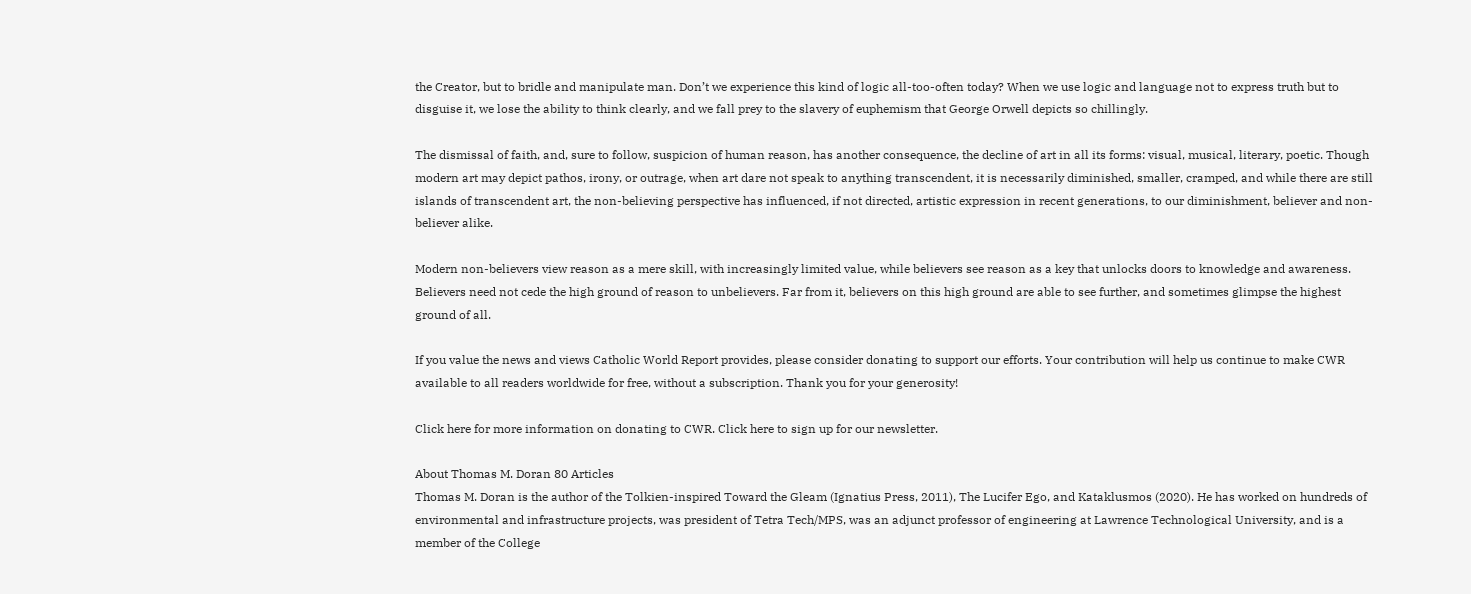the Creator, but to bridle and manipulate man. Don’t we experience this kind of logic all-too-often today? When we use logic and language not to express truth but to disguise it, we lose the ability to think clearly, and we fall prey to the slavery of euphemism that George Orwell depicts so chillingly.

The dismissal of faith, and, sure to follow, suspicion of human reason, has another consequence, the decline of art in all its forms: visual, musical, literary, poetic. Though modern art may depict pathos, irony, or outrage, when art dare not speak to anything transcendent, it is necessarily diminished, smaller, cramped, and while there are still islands of transcendent art, the non-believing perspective has influenced, if not directed, artistic expression in recent generations, to our diminishment, believer and non-believer alike.

Modern non-believers view reason as a mere skill, with increasingly limited value, while believers see reason as a key that unlocks doors to knowledge and awareness. Believers need not cede the high ground of reason to unbelievers. Far from it, believers on this high ground are able to see further, and sometimes glimpse the highest ground of all.

If you value the news and views Catholic World Report provides, please consider donating to support our efforts. Your contribution will help us continue to make CWR available to all readers worldwide for free, without a subscription. Thank you for your generosity!

Click here for more information on donating to CWR. Click here to sign up for our newsletter.

About Thomas M. Doran 80 Articles
Thomas M. Doran is the author of the Tolkien-inspired Toward the Gleam (Ignatius Press, 2011), The Lucifer Ego, and Kataklusmos (2020). He has worked on hundreds of environmental and infrastructure projects, was president of Tetra Tech/MPS, was an adjunct professor of engineering at Lawrence Technological University, and is a member of the College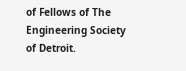of Fellows of The Engineering Society of Detroit.